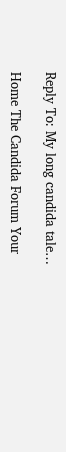Reply To: My long candida tale…

Home The Candida Forum Your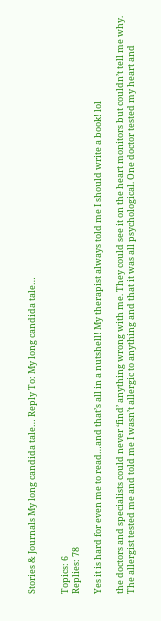Stories & Journals My long candida tale… Reply To: My long candida tale…


Topics: 6
Replies: 78

Yes it is hard for even me to read…and that’s all in a nutshell! My therapist always told me I should write a book! lol

the doctors and specialists could never ‘find’ anything wrong with me. They could see it on the heart monitors but couldn’t tell me why. The allergist tested me and told me I wasn’t allergic to anything and that it was all psychological. One doctor tested my heart and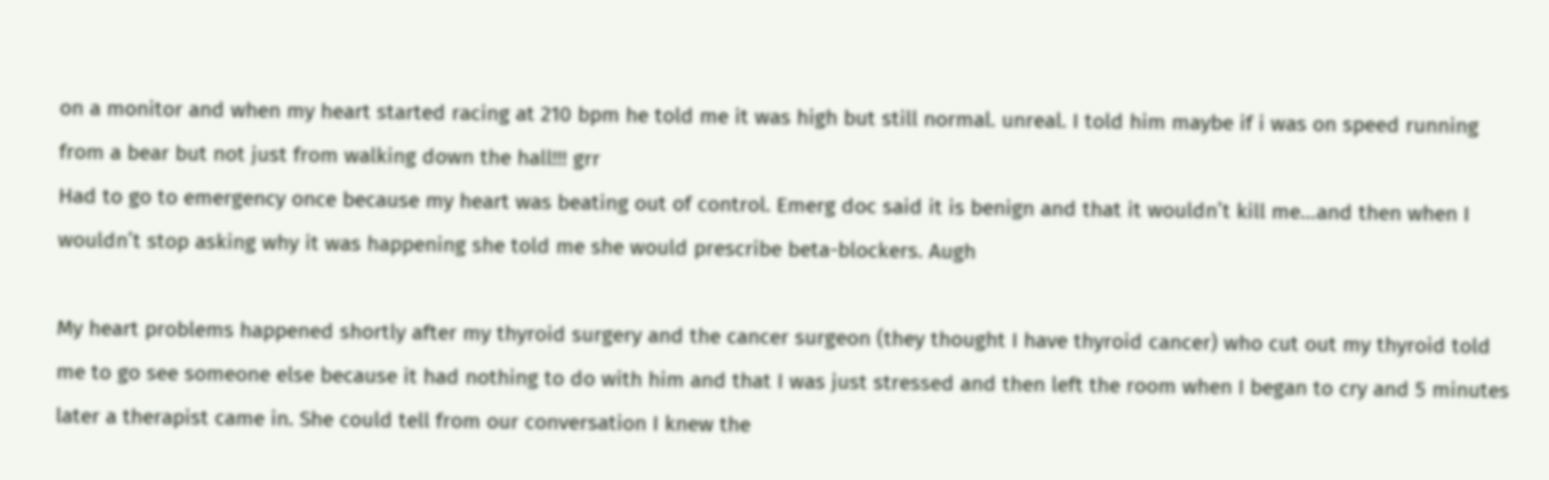on a monitor and when my heart started racing at 210 bpm he told me it was high but still normal. unreal. I told him maybe if i was on speed running from a bear but not just from walking down the hall!!! grr
Had to go to emergency once because my heart was beating out of control. Emerg doc said it is benign and that it wouldn’t kill me…and then when I wouldn’t stop asking why it was happening she told me she would prescribe beta-blockers. Augh

My heart problems happened shortly after my thyroid surgery and the cancer surgeon (they thought I have thyroid cancer) who cut out my thyroid told me to go see someone else because it had nothing to do with him and that I was just stressed and then left the room when I began to cry and 5 minutes later a therapist came in. She could tell from our conversation I knew the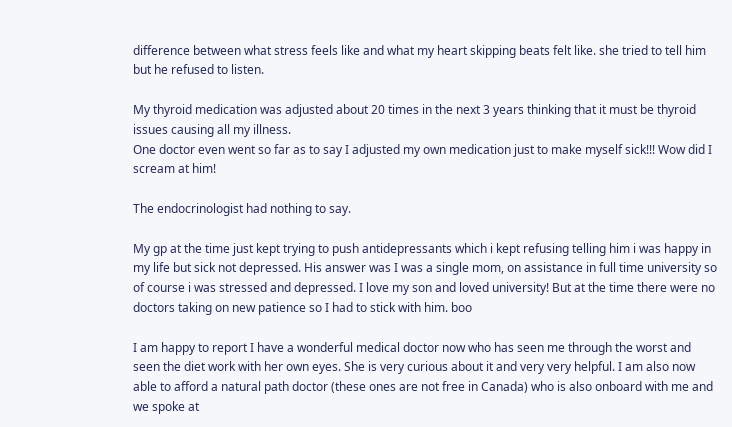difference between what stress feels like and what my heart skipping beats felt like. she tried to tell him but he refused to listen.

My thyroid medication was adjusted about 20 times in the next 3 years thinking that it must be thyroid issues causing all my illness.
One doctor even went so far as to say I adjusted my own medication just to make myself sick!!! Wow did I scream at him!

The endocrinologist had nothing to say.

My gp at the time just kept trying to push antidepressants which i kept refusing telling him i was happy in my life but sick not depressed. His answer was I was a single mom, on assistance in full time university so of course i was stressed and depressed. I love my son and loved university! But at the time there were no doctors taking on new patience so I had to stick with him. boo

I am happy to report I have a wonderful medical doctor now who has seen me through the worst and seen the diet work with her own eyes. She is very curious about it and very very helpful. I am also now able to afford a natural path doctor (these ones are not free in Canada) who is also onboard with me and we spoke at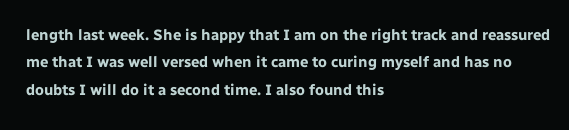length last week. She is happy that I am on the right track and reassured me that I was well versed when it came to curing myself and has no doubts I will do it a second time. I also found this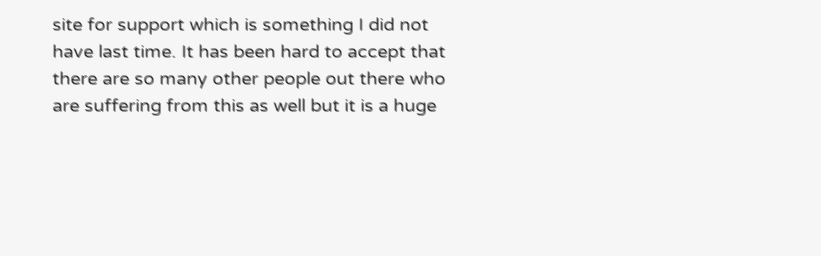site for support which is something I did not have last time. It has been hard to accept that there are so many other people out there who are suffering from this as well but it is a huge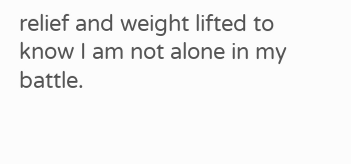relief and weight lifted to know I am not alone in my battle.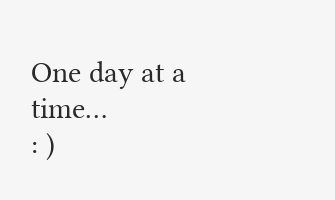One day at a time…
: )